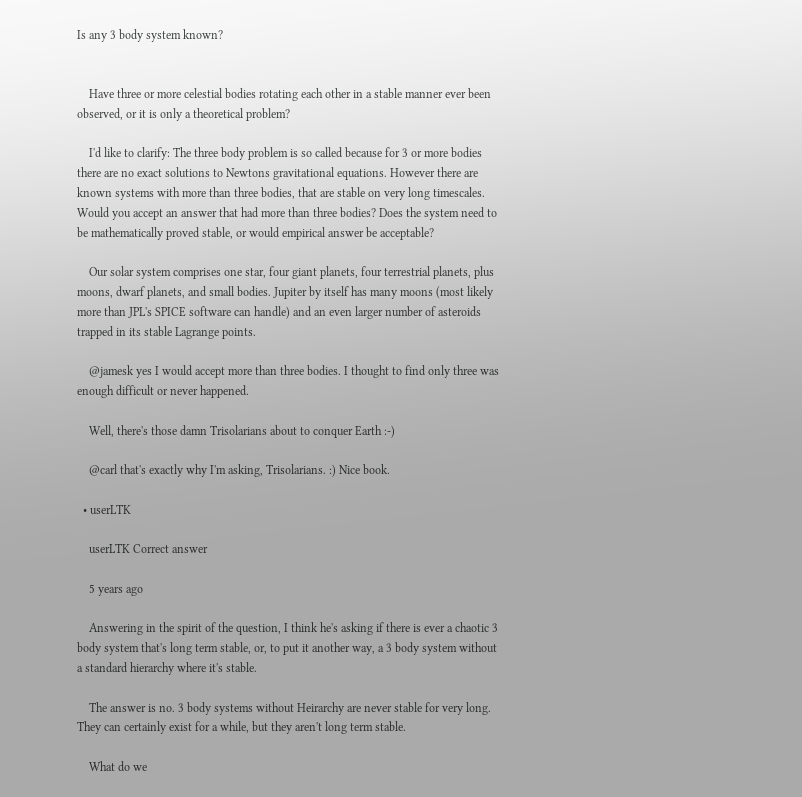Is any 3 body system known?


    Have three or more celestial bodies rotating each other in a stable manner ever been observed, or it is only a theoretical problem?

    I'd like to clarify: The three body problem is so called because for 3 or more bodies there are no exact solutions to Newtons gravitational equations. However there are known systems with more than three bodies, that are stable on very long timescales. Would you accept an answer that had more than three bodies? Does the system need to be mathematically proved stable, or would empirical answer be acceptable?

    Our solar system comprises one star, four giant planets, four terrestrial planets, plus moons, dwarf planets, and small bodies. Jupiter by itself has many moons (most likely more than JPL's SPICE software can handle) and an even larger number of asteroids trapped in its stable Lagrange points.

    @jamesk yes I would accept more than three bodies. I thought to find only three was enough difficult or never happened.

    Well, there's those damn Trisolarians about to conquer Earth :-)

    @carl that's exactly why I'm asking, Trisolarians. :) Nice book.

  • userLTK

    userLTK Correct answer

    5 years ago

    Answering in the spirit of the question, I think he's asking if there is ever a chaotic 3 body system that's long term stable, or, to put it another way, a 3 body system without a standard hierarchy where it's stable.

    The answer is no. 3 body systems without Heirarchy are never stable for very long. They can certainly exist for a while, but they aren't long term stable.

    What do we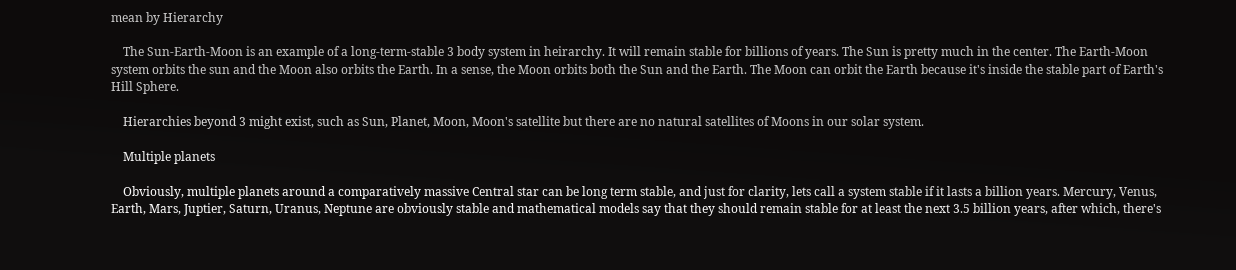mean by Hierarchy

    The Sun-Earth-Moon is an example of a long-term-stable 3 body system in heirarchy. It will remain stable for billions of years. The Sun is pretty much in the center. The Earth-Moon system orbits the sun and the Moon also orbits the Earth. In a sense, the Moon orbits both the Sun and the Earth. The Moon can orbit the Earth because it's inside the stable part of Earth's Hill Sphere.

    Hierarchies beyond 3 might exist, such as Sun, Planet, Moon, Moon's satellite but there are no natural satellites of Moons in our solar system.

    Multiple planets

    Obviously, multiple planets around a comparatively massive Central star can be long term stable, and just for clarity, lets call a system stable if it lasts a billion years. Mercury, Venus, Earth, Mars, Juptier, Saturn, Uranus, Neptune are obviously stable and mathematical models say that they should remain stable for at least the next 3.5 billion years, after which, there's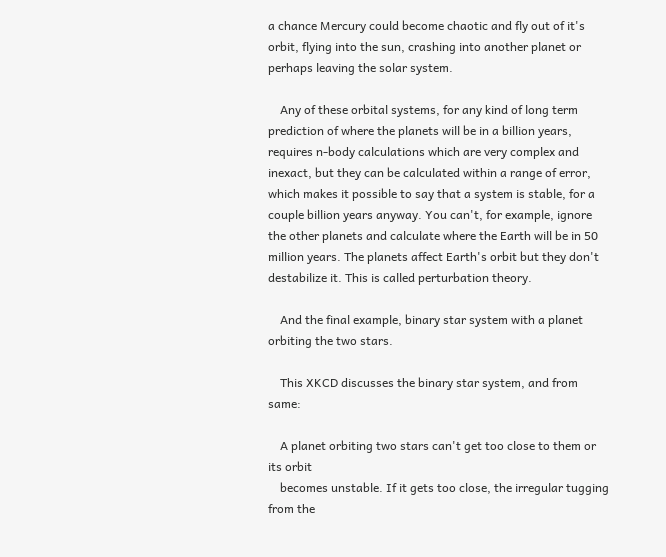a chance Mercury could become chaotic and fly out of it's orbit, flying into the sun, crashing into another planet or perhaps leaving the solar system.

    Any of these orbital systems, for any kind of long term prediction of where the planets will be in a billion years, requires n-body calculations which are very complex and inexact, but they can be calculated within a range of error, which makes it possible to say that a system is stable, for a couple billion years anyway. You can't, for example, ignore the other planets and calculate where the Earth will be in 50 million years. The planets affect Earth's orbit but they don't destabilize it. This is called perturbation theory.

    And the final example, binary star system with a planet orbiting the two stars.

    This XKCD discusses the binary star system, and from same:

    A planet orbiting two stars can't get too close to them or its orbit
    becomes unstable. If it gets too close, the irregular tugging from the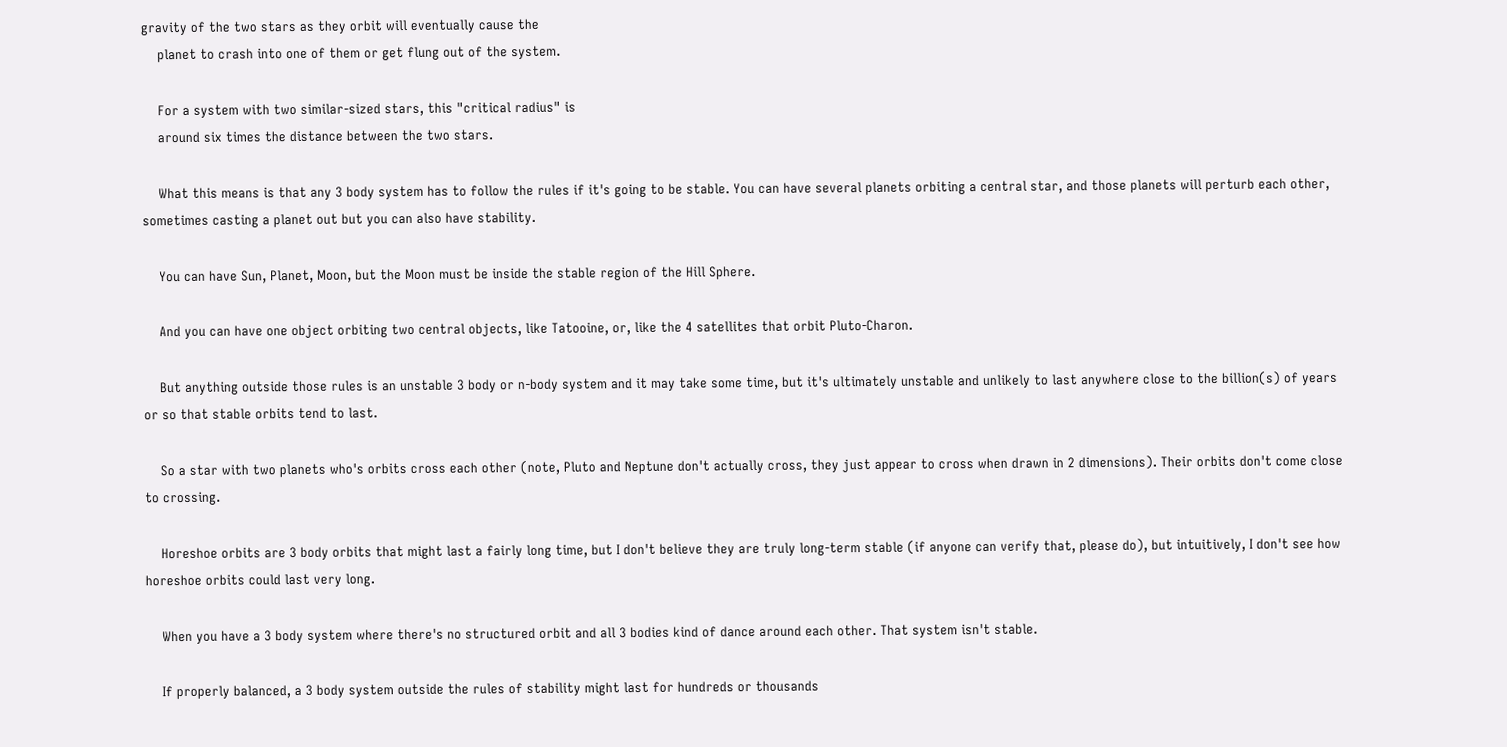gravity of the two stars as they orbit will eventually cause the
    planet to crash into one of them or get flung out of the system.

    For a system with two similar-sized stars, this "critical radius" is
    around six times the distance between the two stars.

    What this means is that any 3 body system has to follow the rules if it's going to be stable. You can have several planets orbiting a central star, and those planets will perturb each other, sometimes casting a planet out but you can also have stability.

    You can have Sun, Planet, Moon, but the Moon must be inside the stable region of the Hill Sphere.

    And you can have one object orbiting two central objects, like Tatooine, or, like the 4 satellites that orbit Pluto-Charon.

    But anything outside those rules is an unstable 3 body or n-body system and it may take some time, but it's ultimately unstable and unlikely to last anywhere close to the billion(s) of years or so that stable orbits tend to last.

    So a star with two planets who's orbits cross each other (note, Pluto and Neptune don't actually cross, they just appear to cross when drawn in 2 dimensions). Their orbits don't come close to crossing.

    Horeshoe orbits are 3 body orbits that might last a fairly long time, but I don't believe they are truly long-term stable (if anyone can verify that, please do), but intuitively, I don't see how horeshoe orbits could last very long.

    When you have a 3 body system where there's no structured orbit and all 3 bodies kind of dance around each other. That system isn't stable.

    If properly balanced, a 3 body system outside the rules of stability might last for hundreds or thousands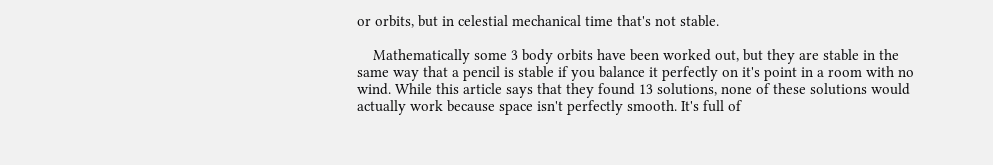or orbits, but in celestial mechanical time that's not stable.

    Mathematically some 3 body orbits have been worked out, but they are stable in the same way that a pencil is stable if you balance it perfectly on it's point in a room with no wind. While this article says that they found 13 solutions, none of these solutions would actually work because space isn't perfectly smooth. It's full of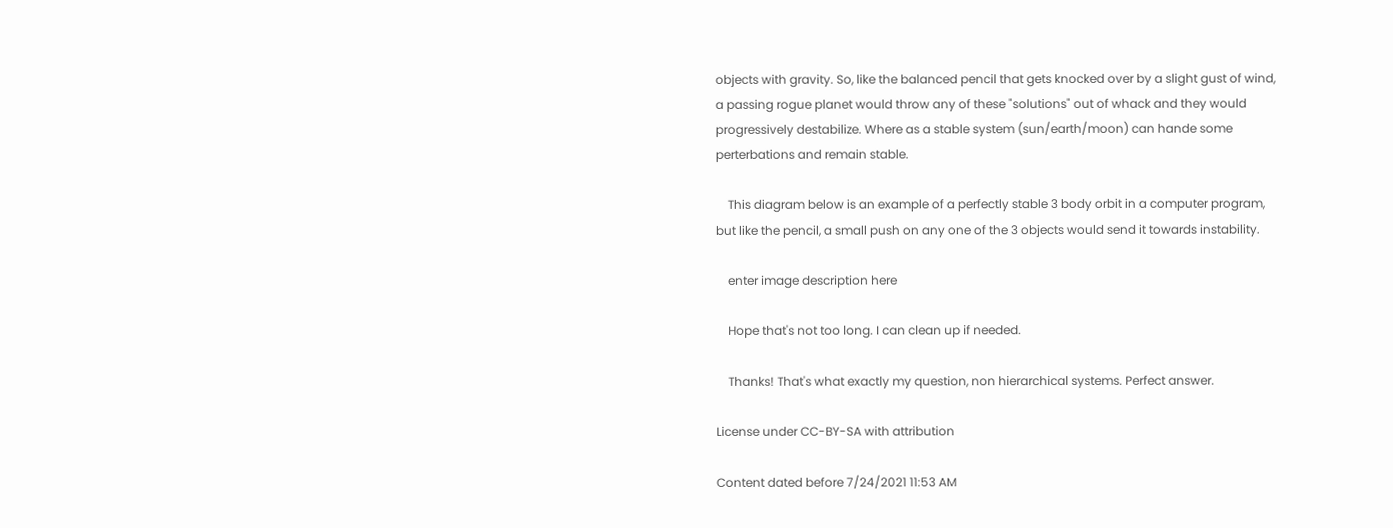objects with gravity. So, like the balanced pencil that gets knocked over by a slight gust of wind, a passing rogue planet would throw any of these "solutions" out of whack and they would progressively destabilize. Where as a stable system (sun/earth/moon) can hande some perterbations and remain stable.

    This diagram below is an example of a perfectly stable 3 body orbit in a computer program, but like the pencil, a small push on any one of the 3 objects would send it towards instability.

    enter image description here

    Hope that's not too long. I can clean up if needed.

    Thanks! That's what exactly my question, non hierarchical systems. Perfect answer.

License under CC-BY-SA with attribution

Content dated before 7/24/2021 11:53 AM